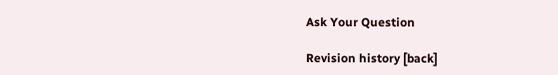Ask Your Question

Revision history [back]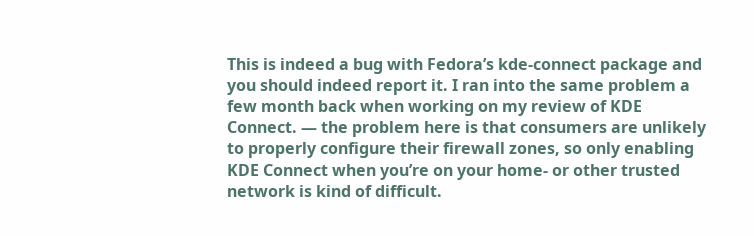This is indeed a bug with Fedora’s kde-connect package and you should indeed report it. I ran into the same problem a few month back when working on my review of KDE Connect. — the problem here is that consumers are unlikely to properly configure their firewall zones, so only enabling KDE Connect when you’re on your home- or other trusted network is kind of difficult.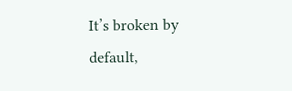It’s broken by default,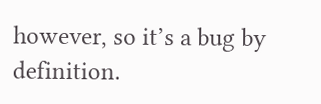however, so it’s a bug by definition.